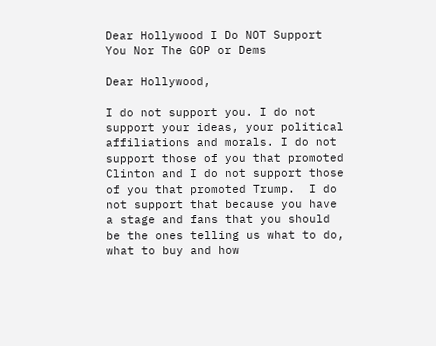Dear Hollywood I Do NOT Support You Nor The GOP or Dems

Dear Hollywood,

I do not support you. I do not support your ideas, your political affiliations and morals. I do not support those of you that promoted Clinton and I do not support those of you that promoted Trump.  I do not support that because you have a stage and fans that you should be the ones telling us what to do, what to buy and how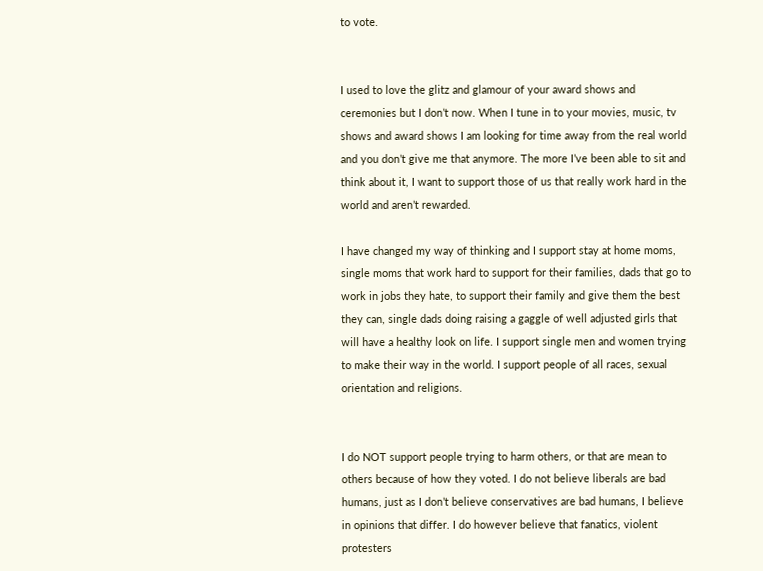to vote.


I used to love the glitz and glamour of your award shows and ceremonies but I don’t now. When I tune in to your movies, music, tv shows and award shows I am looking for time away from the real world and you don’t give me that anymore. The more I’ve been able to sit and think about it, I want to support those of us that really work hard in the world and aren’t rewarded.

I have changed my way of thinking and I support stay at home moms, single moms that work hard to support for their families, dads that go to work in jobs they hate, to support their family and give them the best they can, single dads doing raising a gaggle of well adjusted girls that will have a healthy look on life. I support single men and women trying to make their way in the world. I support people of all races, sexual orientation and religions.


I do NOT support people trying to harm others, or that are mean to others because of how they voted. I do not believe liberals are bad humans, just as I don’t believe conservatives are bad humans, I believe in opinions that differ. I do however believe that fanatics, violent protesters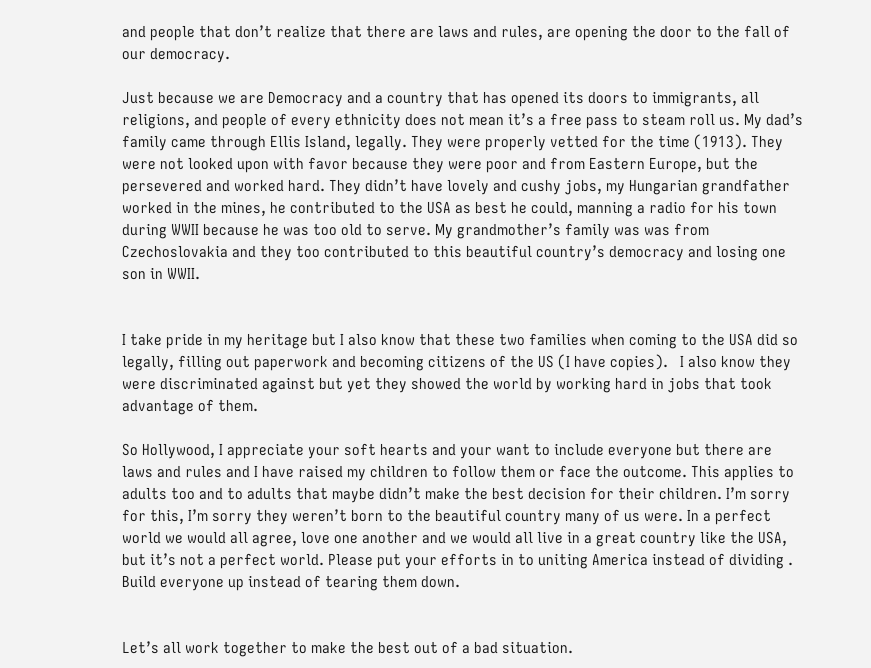and people that don’t realize that there are laws and rules, are opening the door to the fall of our democracy.

Just because we are Democracy and a country that has opened its doors to immigrants, all religions, and people of every ethnicity does not mean it’s a free pass to steam roll us. My dad’s family came through Ellis Island, legally. They were properly vetted for the time (1913). They were not looked upon with favor because they were poor and from Eastern Europe, but the persevered and worked hard. They didn’t have lovely and cushy jobs, my Hungarian grandfather worked in the mines, he contributed to the USA as best he could, manning a radio for his town during WWII because he was too old to serve. My grandmother’s family was was from Czechoslovakia and they too contributed to this beautiful country’s democracy and losing one son in WWII.


I take pride in my heritage but I also know that these two families when coming to the USA did so legally, filling out paperwork and becoming citizens of the US (I have copies).   I also know they were discriminated against but yet they showed the world by working hard in jobs that took advantage of them.

So Hollywood, I appreciate your soft hearts and your want to include everyone but there are laws and rules and I have raised my children to follow them or face the outcome. This applies to adults too and to adults that maybe didn’t make the best decision for their children. I’m sorry for this, I’m sorry they weren’t born to the beautiful country many of us were. In a perfect world we would all agree, love one another and we would all live in a great country like the USA, but it’s not a perfect world. Please put your efforts in to uniting America instead of dividing . Build everyone up instead of tearing them down.


Let’s all work together to make the best out of a bad situation.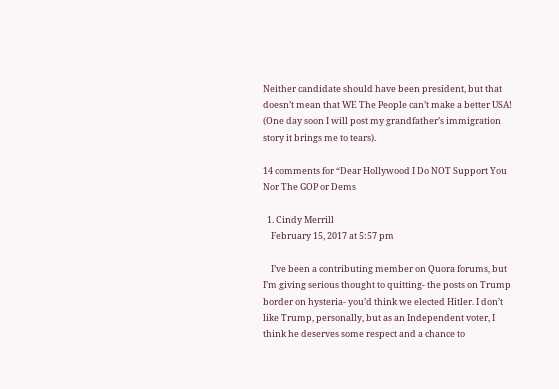Neither candidate should have been president, but that doesn’t mean that WE The People can’t make a better USA!  (One day soon I will post my grandfather’s immigration story it brings me to tears).

14 comments for “Dear Hollywood I Do NOT Support You Nor The GOP or Dems

  1. Cindy Merrill
    February 15, 2017 at 5:57 pm

    I’ve been a contributing member on Quora forums, but I’m giving serious thought to quitting- the posts on Trump border on hysteria- you’d think we elected Hitler. I don’t like Trump, personally, but as an Independent voter, I think he deserves some respect and a chance to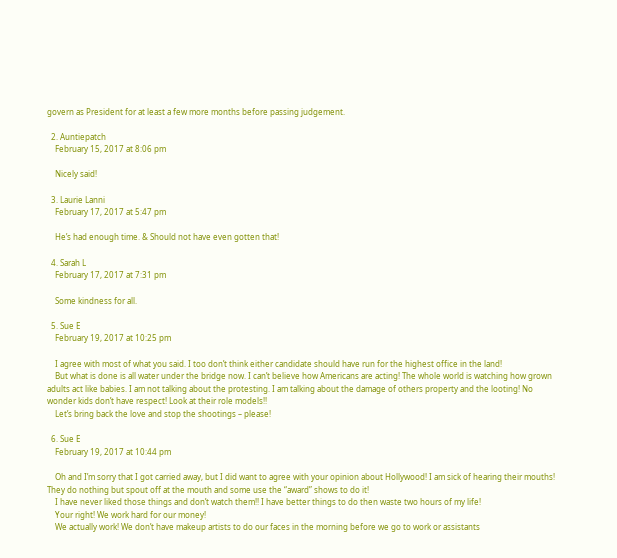govern as President for at least a few more months before passing judgement.

  2. Auntiepatch
    February 15, 2017 at 8:06 pm

    Nicely said!

  3. Laurie Lanni
    February 17, 2017 at 5:47 pm

    He’s had enough time. & Should not have even gotten that!

  4. Sarah L
    February 17, 2017 at 7:31 pm

    Some kindness for all.

  5. Sue E
    February 19, 2017 at 10:25 pm

    I agree with most of what you said. I too don’t think either candidate should have run for the highest office in the land!
    But what is done is all water under the bridge now. I can’t believe how Americans are acting! The whole world is watching how grown adults act like babies. I am not talking about the protesting. I am talking about the damage of others property and the looting! No wonder kids don’t have respect! Look at their role models!!
    Let’s bring back the love and stop the shootings – please!

  6. Sue E
    February 19, 2017 at 10:44 pm

    Oh and I’m sorry that I got carried away, but I did want to agree with your opinion about Hollywood! I am sick of hearing their mouths! They do nothing but spout off at the mouth and some use the “award” shows to do it!
    I have never liked those things and don’t watch them!! I have better things to do then waste two hours of my life!
    Your right! We work hard for our money!
    We actually work! We don’t have makeup artists to do our faces in the morning before we go to work or assistants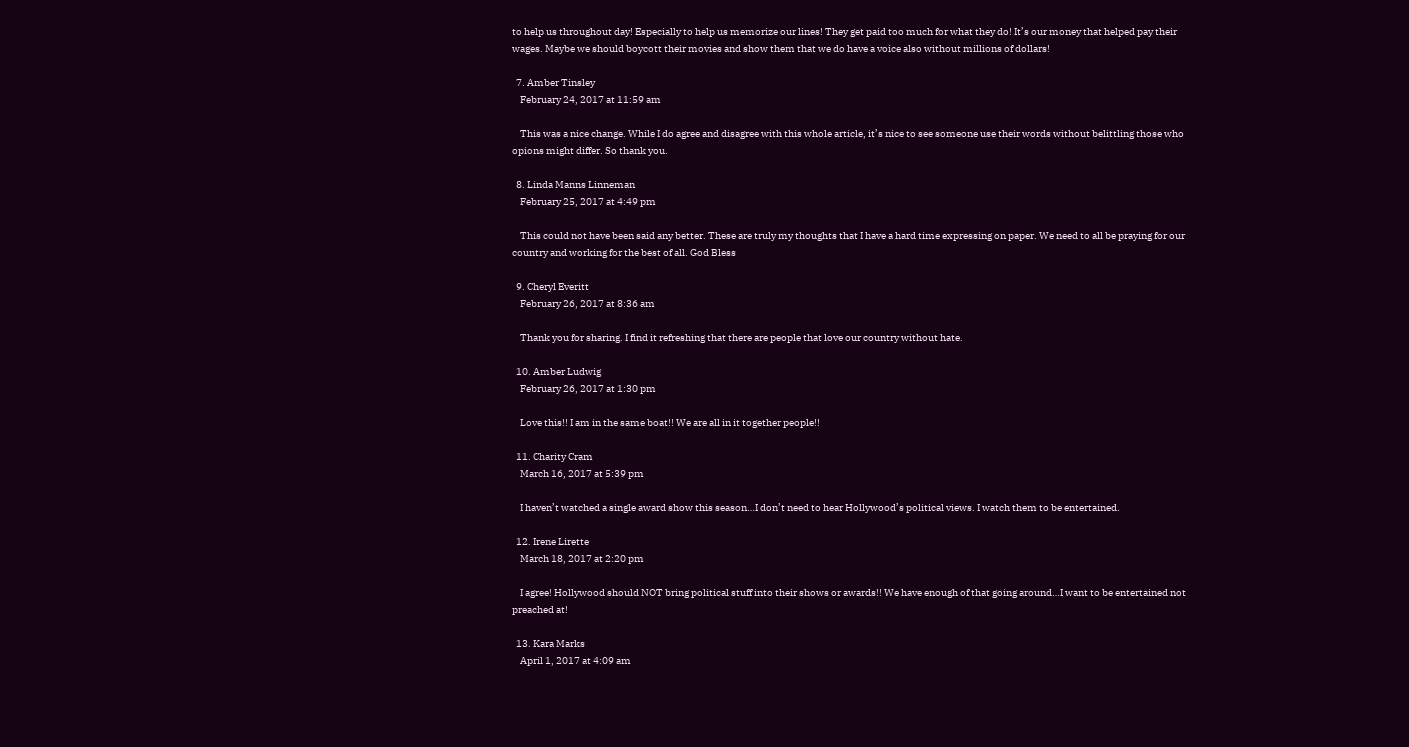to help us throughout day! Especially to help us memorize our lines! They get paid too much for what they do! It’s our money that helped pay their wages. Maybe we should boycott their movies and show them that we do have a voice also without millions of dollars!

  7. Amber Tinsley
    February 24, 2017 at 11:59 am

    This was a nice change. While I do agree and disagree with this whole article, it’s nice to see someone use their words without belittling those who opions might differ. So thank you.

  8. Linda Manns Linneman
    February 25, 2017 at 4:49 pm

    This could not have been said any better. These are truly my thoughts that I have a hard time expressing on paper. We need to all be praying for our country and working for the best of all. God Bless

  9. Cheryl Everitt
    February 26, 2017 at 8:36 am

    Thank you for sharing. I find it refreshing that there are people that love our country without hate.

  10. Amber Ludwig
    February 26, 2017 at 1:30 pm

    Love this!! I am in the same boat!! We are all in it together people!!

  11. Charity Cram
    March 16, 2017 at 5:39 pm

    I haven’t watched a single award show this season…I don’t need to hear Hollywood’s political views. I watch them to be entertained.

  12. Irene Lirette
    March 18, 2017 at 2:20 pm

    I agree! Hollywood should NOT bring political stuff into their shows or awards!! We have enough of that going around…I want to be entertained not preached at!

  13. Kara Marks
    April 1, 2017 at 4:09 am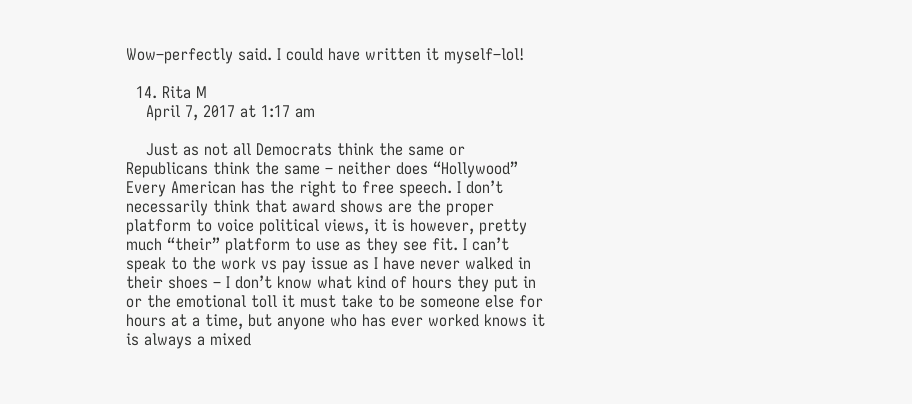Wow–perfectly said. I could have written it myself–lol!

  14. Rita M
    April 7, 2017 at 1:17 am

    Just as not all Democrats think the same or Republicans think the same – neither does “Hollywood” Every American has the right to free speech. I don’t necessarily think that award shows are the proper platform to voice political views, it is however, pretty much “their” platform to use as they see fit. I can’t speak to the work vs pay issue as I have never walked in their shoes – I don’t know what kind of hours they put in or the emotional toll it must take to be someone else for hours at a time, but anyone who has ever worked knows it is always a mixed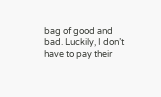bag of good and bad. Luckily, I don’t have to pay their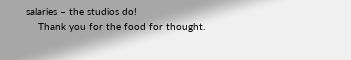salaries – the studios do!
    Thank you for the food for thought.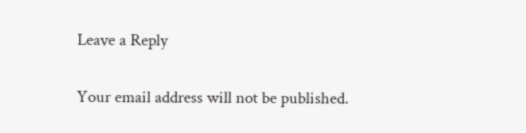Leave a Reply

Your email address will not be published.